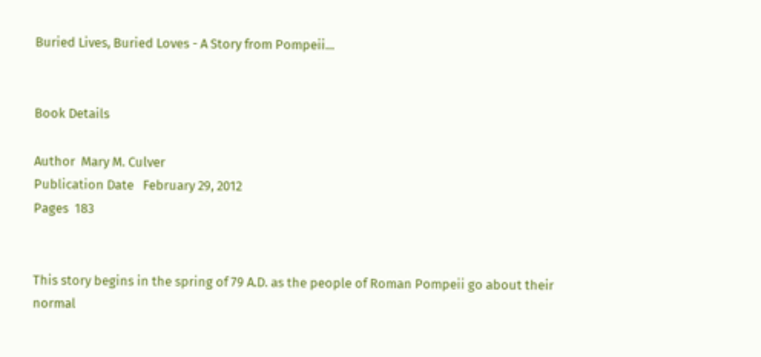Buried Lives, Buried Loves - A Story from Pompeii...


Book Details

Author  Mary M. Culver
Publication Date   February 29, 2012
Pages  183


This story begins in the spring of 79 A.D. as the people of Roman Pompeii go about their normal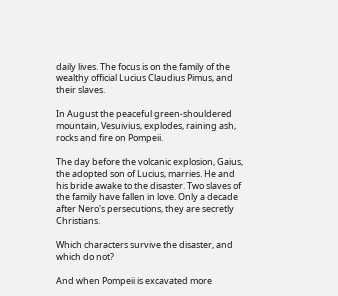daily lives. The focus is on the family of the wealthy official Lucius Claudius Pimus, and their slaves.

In August the peaceful green-shouldered mountain, Vesuivius, explodes, raining ash, rocks and fire on Pompeii.

The day before the volcanic explosion, Gaius, the adopted son of Lucius, marries. He and his bride awake to the disaster. Two slaves of the family have fallen in love. Only a decade after Nero's persecutions, they are secretly Christians.

Which characters survive the disaster, and which do not?

And when Pompeii is excavated more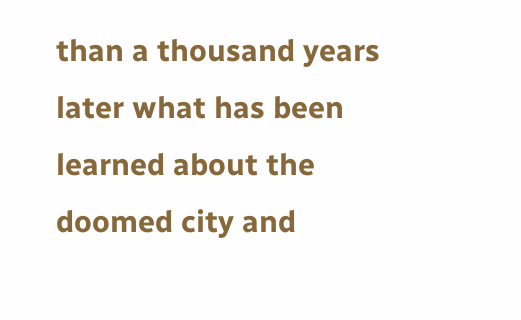than a thousand years later what has been learned about the doomed city and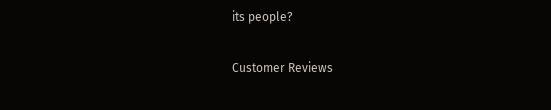its people?

Customer Reviews